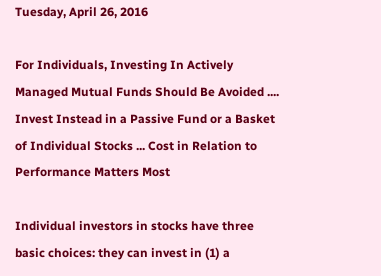Tuesday, April 26, 2016

For Individuals, Investing In Actively Managed Mutual Funds Should Be Avoided .... Invest Instead in a Passive Fund or a Basket of Individual Stocks ... Cost in Relation to Performance Matters Most

Individual investors in stocks have three basic choices: they can invest in (1) a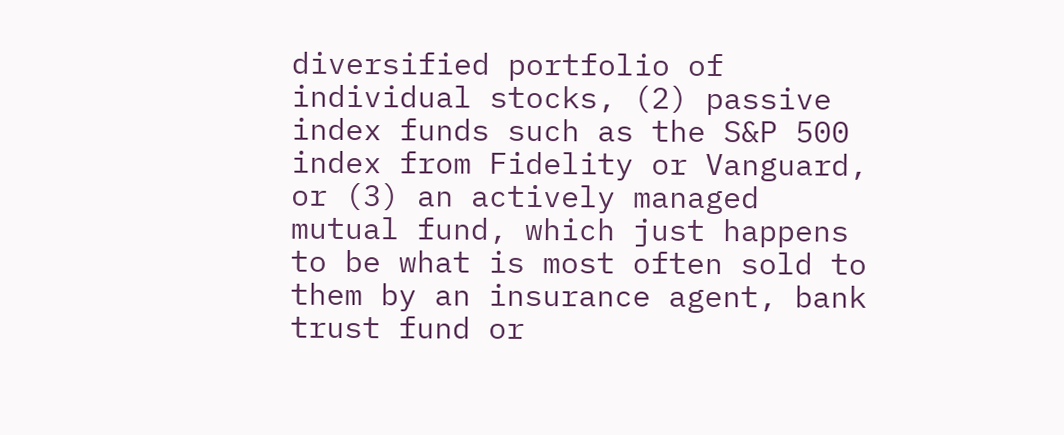diversified portfolio of individual stocks, (2) passive index funds such as the S&P 500 index from Fidelity or Vanguard, or (3) an actively managed mutual fund, which just happens to be what is most often sold to them by an insurance agent, bank trust fund or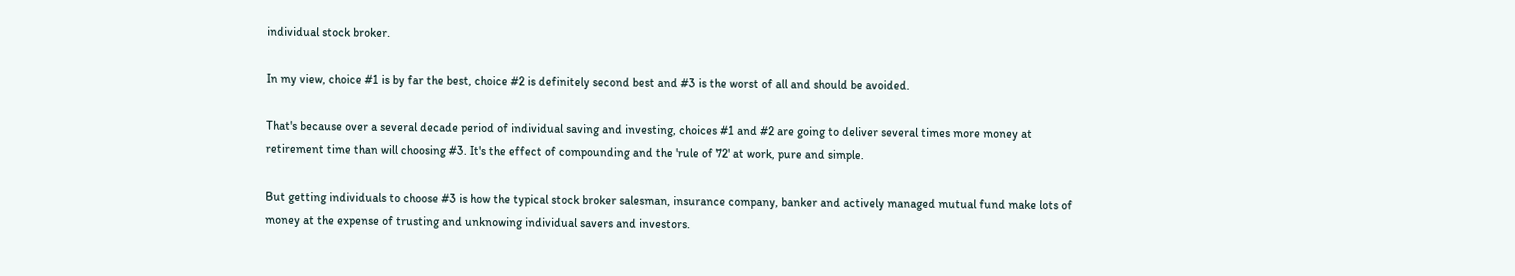individual stock broker.

In my view, choice #1 is by far the best, choice #2 is definitely second best and #3 is the worst of all and should be avoided.

That's because over a several decade period of individual saving and investing, choices #1 and #2 are going to deliver several times more money at retirement time than will choosing #3. It's the effect of compounding and the 'rule of 72' at work, pure and simple.

But getting individuals to choose #3 is how the typical stock broker salesman, insurance company, banker and actively managed mutual fund make lots of money at the expense of trusting and unknowing individual savers and investors.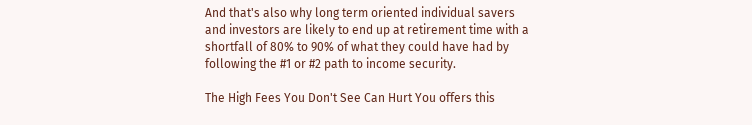And that's also why long term oriented individual savers and investors are likely to end up at retirement time with a shortfall of 80% to 90% of what they could have had by following the #1 or #2 path to income security.

The High Fees You Don't See Can Hurt You offers this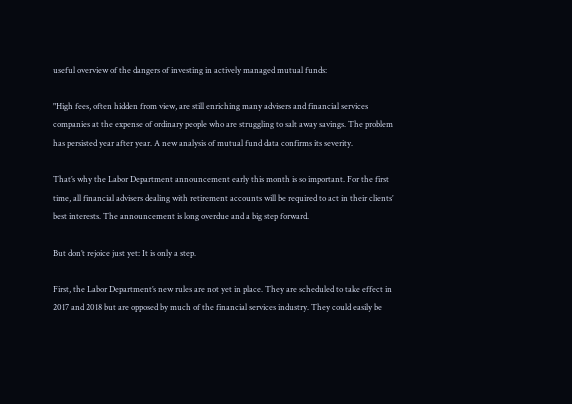useful overview of the dangers of investing in actively managed mutual funds:

"High fees, often hidden from view, are still enriching many advisers and financial services companies at the expense of ordinary people who are struggling to salt away savings. The problem has persisted year after year. A new analysis of mutual fund data confirms its severity.

That’s why the Labor Department announcement early this month is so important. For the first time, all financial advisers dealing with retirement accounts will be required to act in their clients’ best interests. The announcement is long overdue and a big step forward.

But don’t rejoice just yet: It is only a step.

First, the Labor Department’s new rules are not yet in place. They are scheduled to take effect in 2017 and 2018 but are opposed by much of the financial services industry. They could easily be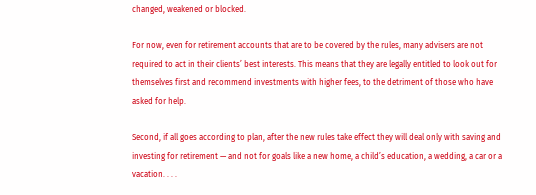changed, weakened or blocked.

For now, even for retirement accounts that are to be covered by the rules, many advisers are not required to act in their clients’ best interests. This means that they are legally entitled to look out for themselves first and recommend investments with higher fees, to the detriment of those who have asked for help.

Second, if all goes according to plan, after the new rules take effect they will deal only with saving and investing for retirement — and not for goals like a new home, a child’s education, a wedding, a car or a vacation. . . .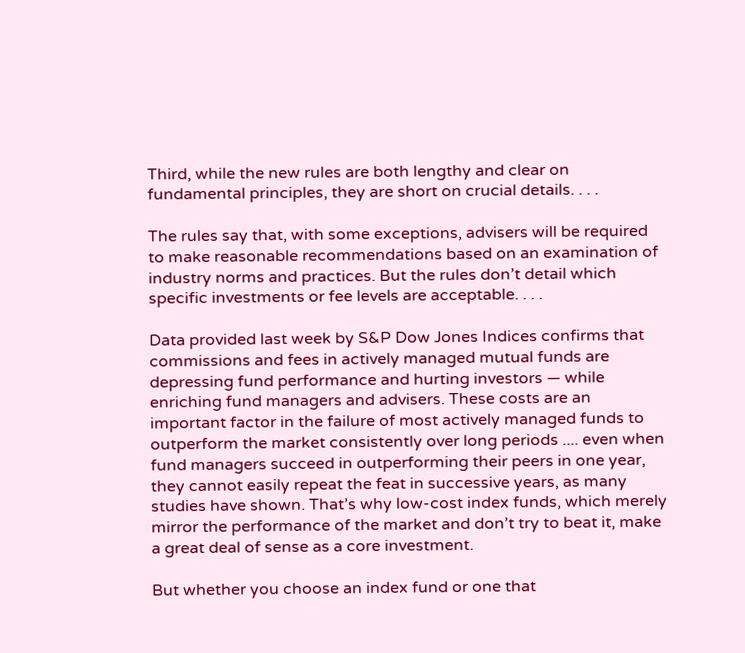Third, while the new rules are both lengthy and clear on fundamental principles, they are short on crucial details. . . .

The rules say that, with some exceptions, advisers will be required to make reasonable recommendations based on an examination of industry norms and practices. But the rules don’t detail which specific investments or fee levels are acceptable. . . .

Data provided last week by S&P Dow Jones Indices confirms that commissions and fees in actively managed mutual funds are depressing fund performance and hurting investors — while enriching fund managers and advisers. These costs are an important factor in the failure of most actively managed funds to outperform the market consistently over long periods .... even when fund managers succeed in outperforming their peers in one year, they cannot easily repeat the feat in successive years, as many studies have shown. That’s why low-cost index funds, which merely mirror the performance of the market and don’t try to beat it, make a great deal of sense as a core investment.

But whether you choose an index fund or one that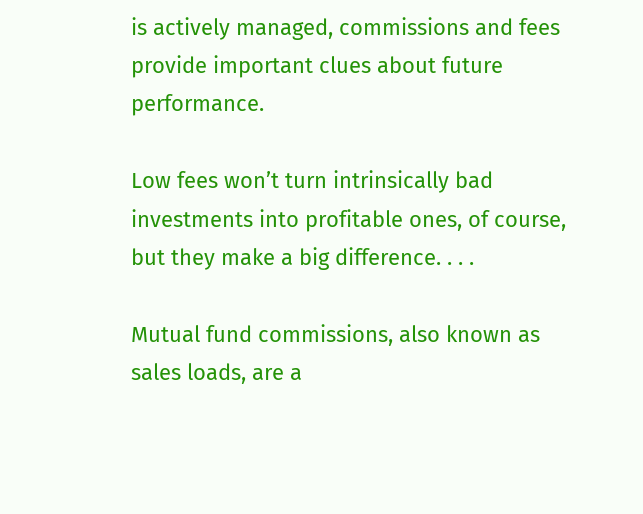is actively managed, commissions and fees provide important clues about future performance.

Low fees won’t turn intrinsically bad investments into profitable ones, of course, but they make a big difference. . . .

Mutual fund commissions, also known as sales loads, are a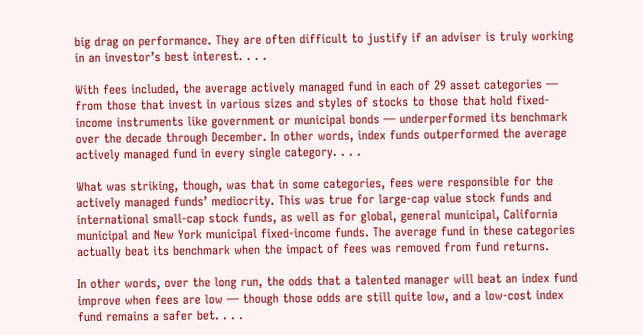big drag on performance. They are often difficult to justify if an adviser is truly working in an investor’s best interest. . . .

With fees included, the average actively managed fund in each of 29 asset categories — from those that invest in various sizes and styles of stocks to those that hold fixed-income instruments like government or municipal bonds — underperformed its benchmark over the decade through December. In other words, index funds outperformed the average actively managed fund in every single category. . . .

What was striking, though, was that in some categories, fees were responsible for the actively managed funds’ mediocrity. This was true for large-cap value stock funds and international small-cap stock funds, as well as for global, general municipal, California municipal and New York municipal fixed-income funds. The average fund in these categories actually beat its benchmark when the impact of fees was removed from fund returns.

In other words, over the long run, the odds that a talented manager will beat an index fund improve when fees are low — though those odds are still quite low, and a low-cost index fund remains a safer bet. . . .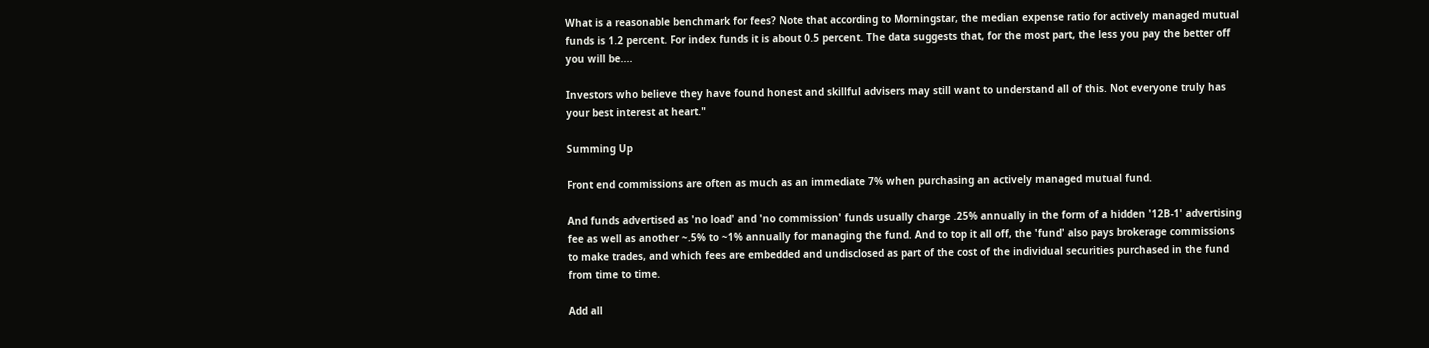What is a reasonable benchmark for fees? Note that according to Morningstar, the median expense ratio for actively managed mutual funds is 1.2 percent. For index funds it is about 0.5 percent. The data suggests that, for the most part, the less you pay the better off you will be....

Investors who believe they have found honest and skillful advisers may still want to understand all of this. Not everyone truly has your best interest at heart."

Summing Up

Front end commissions are often as much as an immediate 7% when purchasing an actively managed mutual fund.

And funds advertised as 'no load' and 'no commission' funds usually charge .25% annually in the form of a hidden '12B-1' advertising fee as well as another ~.5% to ~1% annually for managing the fund. And to top it all off, the 'fund' also pays brokerage commissions to make trades, and which fees are embedded and undisclosed as part of the cost of the individual securities purchased in the fund from time to time.

Add all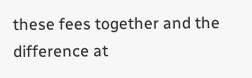these fees together and the difference at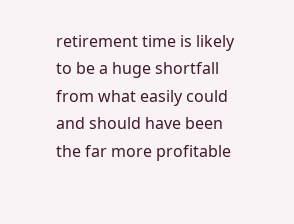retirement time is likely to be a huge shortfall from what easily could and should have been the far more profitable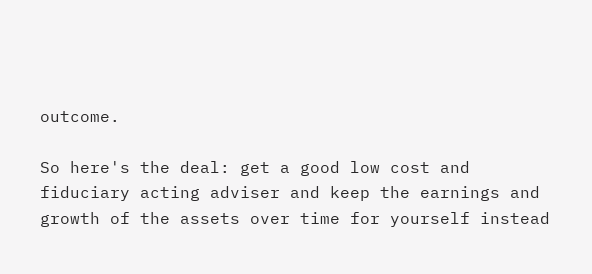outcome.

So here's the deal: get a good low cost and fiduciary acting adviser and keep the earnings and growth of the assets over time for yourself instead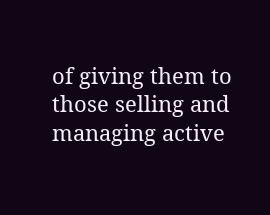of giving them to those selling and managing active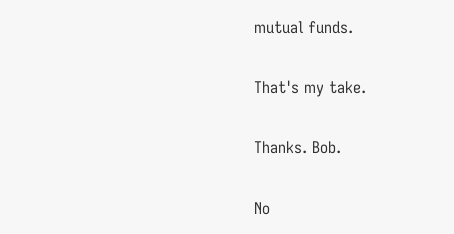mutual funds.

That's my take.

Thanks. Bob.

No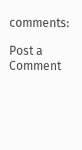comments:

Post a Comment